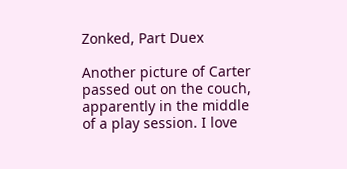Zonked, Part Duex

Another picture of Carter passed out on the couch, apparently in the middle of a play session. I love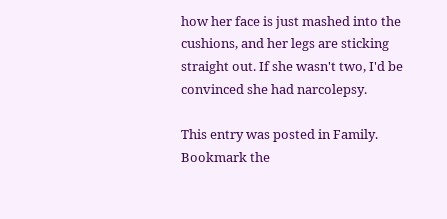how her face is just mashed into the cushions, and her legs are sticking straight out. If she wasn't two, I'd be convinced she had narcolepsy.

This entry was posted in Family. Bookmark the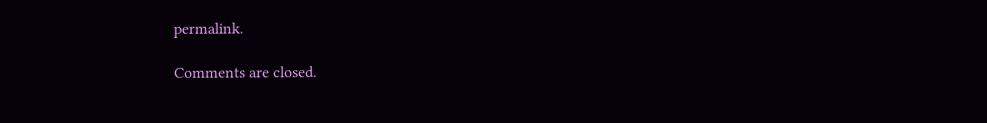permalink.

Comments are closed.